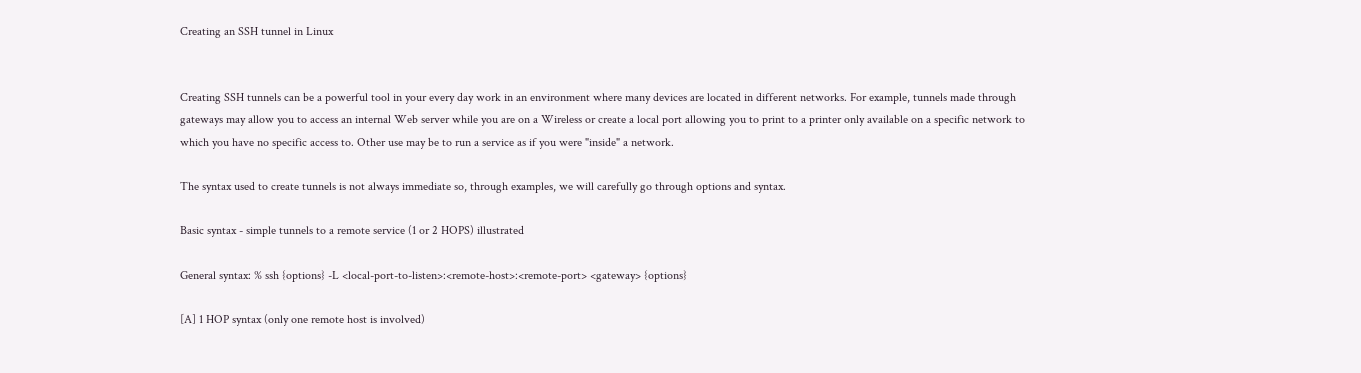Creating an SSH tunnel in Linux


Creating SSH tunnels can be a powerful tool in your every day work in an environment where many devices are located in different networks. For example, tunnels made through gateways may allow you to access an internal Web server while you are on a Wireless or create a local port allowing you to print to a printer only available on a specific network to which you have no specific access to. Other use may be to run a service as if you were "inside" a network.

The syntax used to create tunnels is not always immediate so, through examples, we will carefully go through options and syntax.

Basic syntax - simple tunnels to a remote service (1 or 2 HOPS) illustrated

General syntax: % ssh {options} -L <local-port-to-listen>:<remote-host>:<remote-port> <gateway> {options}

[A] 1 HOP syntax (only one remote host is involved)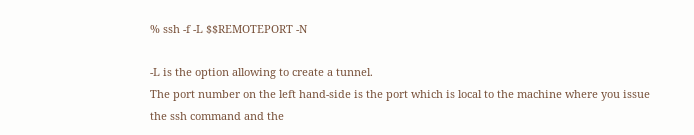% ssh -f -L $$REMOTEPORT -N

-L is the option allowing to create a tunnel.
The port number on the left hand-side is the port which is local to the machine where you issue the ssh command and the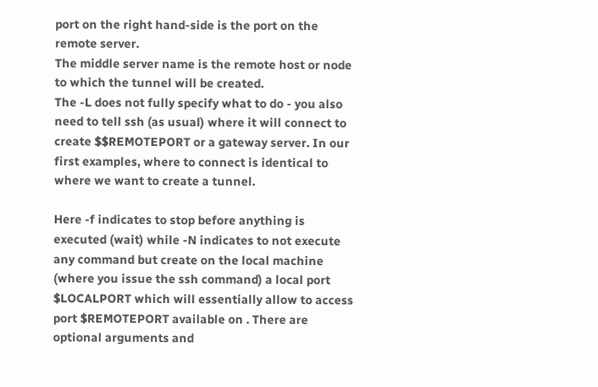port on the right hand-side is the port on the remote server.
The middle server name is the remote host or node to which the tunnel will be created.
The -L does not fully specify what to do - you also need to tell ssh (as usual) where it will connect to create $$REMOTEPORT or a gateway server. In our first examples, where to connect is identical to where we want to create a tunnel.

Here -f indicates to stop before anything is executed (wait) while -N indicates to not execute any command but create on the local machine (where you issue the ssh command) a local port $LOCALPORT which will essentially allow to access port $REMOTEPORT available on . There are optional arguments and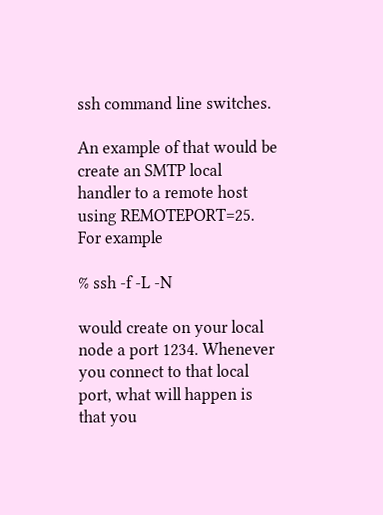ssh command line switches.

An example of that would be create an SMTP local handler to a remote host using REMOTEPORT=25.  For example

% ssh -f -L -N

would create on your local node a port 1234. Whenever you connect to that local port, what will happen is that you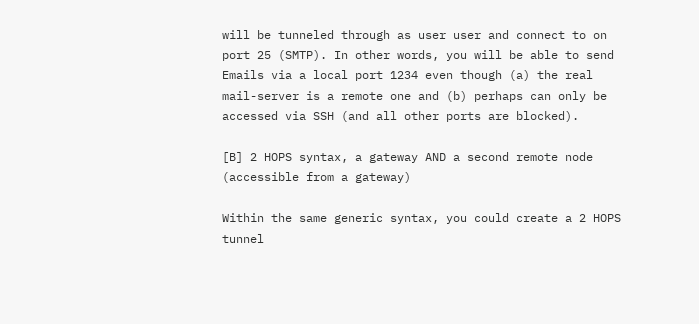will be tunneled through as user user and connect to on port 25 (SMTP). In other words, you will be able to send Emails via a local port 1234 even though (a) the real  mail-server is a remote one and (b) perhaps can only be accessed via SSH (and all other ports are blocked).

[B] 2 HOPS syntax, a gateway AND a second remote node (accessible from a gateway)

Within the same generic syntax, you could create a 2 HOPS tunnel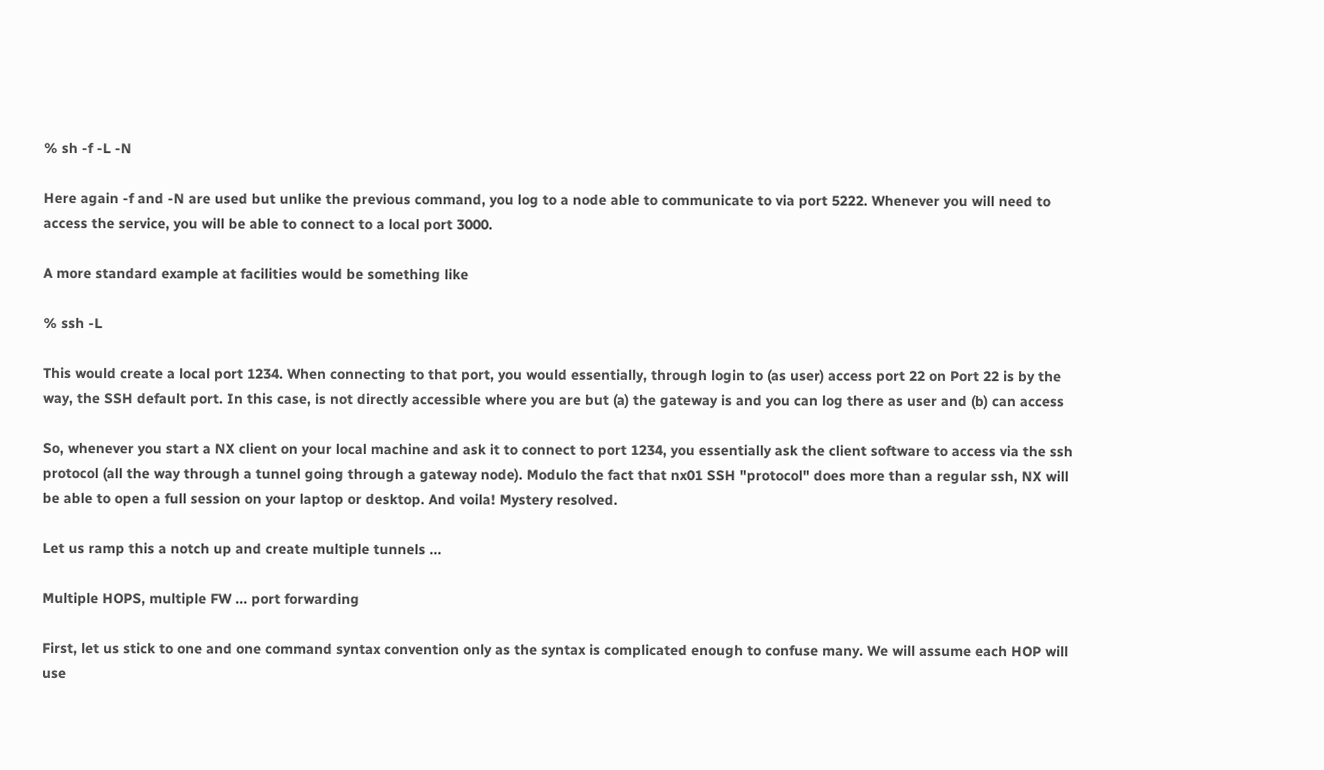% sh -f -L -N

Here again -f and -N are used but unlike the previous command, you log to a node able to communicate to via port 5222. Whenever you will need to access the service, you will be able to connect to a local port 3000.

A more standard example at facilities would be something like

% ssh -L

This would create a local port 1234. When connecting to that port, you would essentially, through login to (as user) access port 22 on Port 22 is by the way, the SSH default port. In this case, is not directly accessible where you are but (a) the gateway is and you can log there as user and (b) can access

So, whenever you start a NX client on your local machine and ask it to connect to port 1234, you essentially ask the client software to access via the ssh protocol (all the way through a tunnel going through a gateway node). Modulo the fact that nx01 SSH "protocol" does more than a regular ssh, NX will be able to open a full session on your laptop or desktop. And voila! Mystery resolved.

Let us ramp this a notch up and create multiple tunnels ...

Multiple HOPS, multiple FW ... port forwarding

First, let us stick to one and one command syntax convention only as the syntax is complicated enough to confuse many. We will assume each HOP will use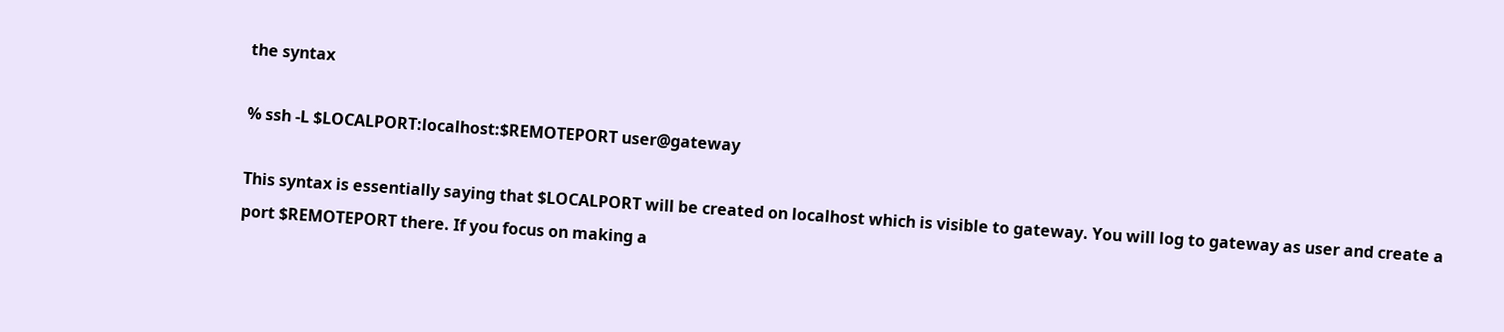the syntax

% ssh -L $LOCALPORT:localhost:$REMOTEPORT user@gateway

This syntax is essentially saying that $LOCALPORT will be created on localhost which is visible to gateway. You will log to gateway as user and create a port $REMOTEPORT there. If you focus on making a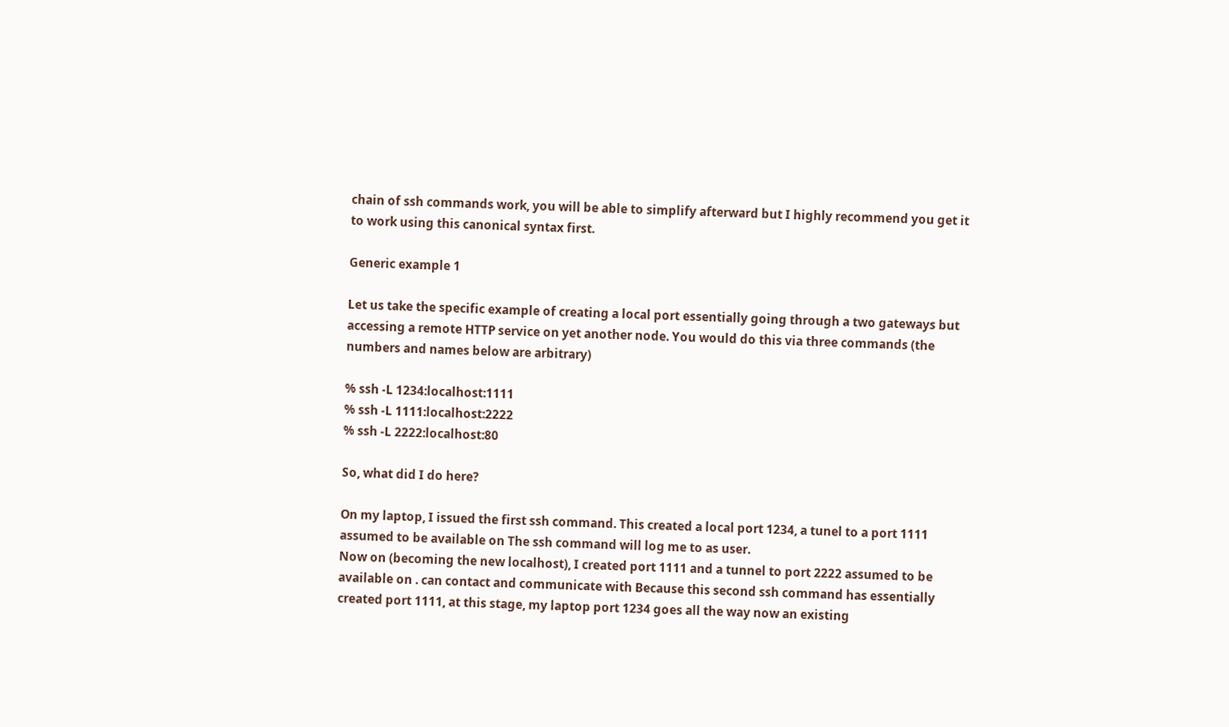chain of ssh commands work, you will be able to simplify afterward but I highly recommend you get it to work using this canonical syntax first.

Generic example 1

Let us take the specific example of creating a local port essentially going through a two gateways but accessing a remote HTTP service on yet another node. You would do this via three commands (the numbers and names below are arbitrary)

% ssh -L 1234:localhost:1111
% ssh -L 1111:localhost:2222
% ssh -L 2222:localhost:80

So, what did I do here?

On my laptop, I issued the first ssh command. This created a local port 1234, a tunel to a port 1111 assumed to be available on The ssh command will log me to as user.
Now on (becoming the new localhost), I created port 1111 and a tunnel to port 2222 assumed to be available on . can contact and communicate with Because this second ssh command has essentially created port 1111, at this stage, my laptop port 1234 goes all the way now an existing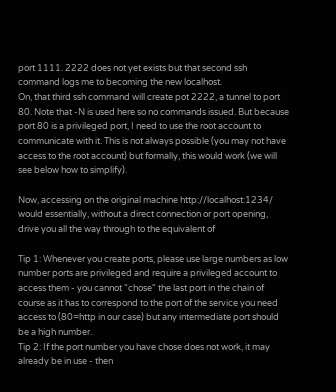port 1111. 2222 does not yet exists but that second ssh command logs me to becoming the new localhost.
On, that third ssh command will create pot 2222, a tunnel to port 80. Note that -N is used here so no commands issued. But because port 80 is a privileged port, I need to use the root account to communicate with it. This is not always possible (you may not have access to the root account) but formally, this would work (we will see below how to simplify).

Now, accessing on the original machine http://localhost:1234/ would essentially, without a direct connection or port opening, drive you all the way through to the equivalent of

Tip 1: Whenever you create ports, please use large numbers as low number ports are privileged and require a privileged account to access them - you cannot "chose" the last port in the chain of course as it has to correspond to the port of the service you need access to (80=http in our case) but any intermediate port should be a high number.
Tip 2: If the port number you have chose does not work, it may already be in use - then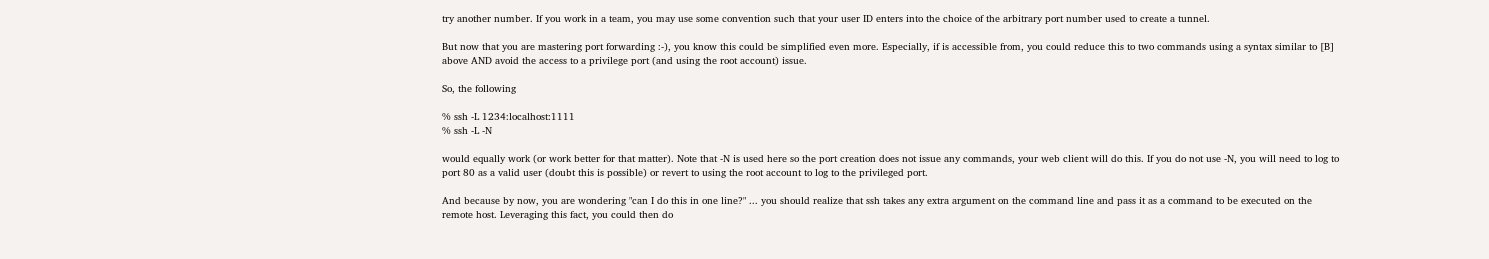try another number. If you work in a team, you may use some convention such that your user ID enters into the choice of the arbitrary port number used to create a tunnel.

But now that you are mastering port forwarding :-), you know this could be simplified even more. Especially, if is accessible from, you could reduce this to two commands using a syntax similar to [B] above AND avoid the access to a privilege port (and using the root account) issue.

So, the following

% ssh -L 1234:localhost:1111
% ssh -L -N

would equally work (or work better for that matter). Note that -N is used here so the port creation does not issue any commands, your web client will do this. If you do not use -N, you will need to log to port 80 as a valid user (doubt this is possible) or revert to using the root account to log to the privileged port.

And because by now, you are wondering "can I do this in one line?" ... you should realize that ssh takes any extra argument on the command line and pass it as a command to be executed on the remote host. Leveraging this fact, you could then do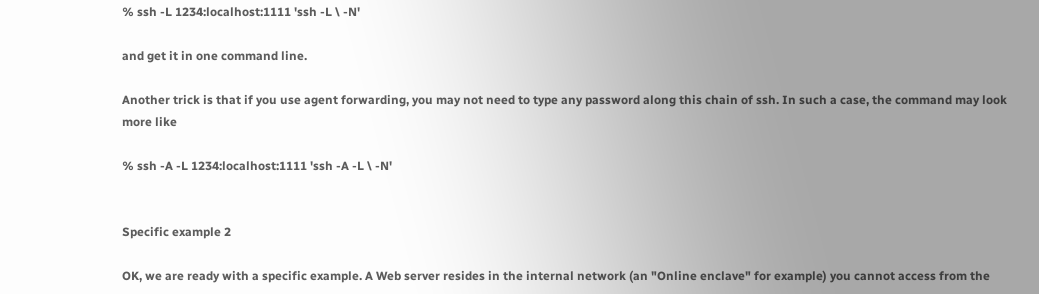% ssh -L 1234:localhost:1111 'ssh -L \ -N'

and get it in one command line.

Another trick is that if you use agent forwarding, you may not need to type any password along this chain of ssh. In such a case, the command may look more like

% ssh -A -L 1234:localhost:1111 'ssh -A -L \ -N'


Specific example 2

OK, we are ready with a specific example. A Web server resides in the internal network (an "Online enclave" for example) you cannot access from the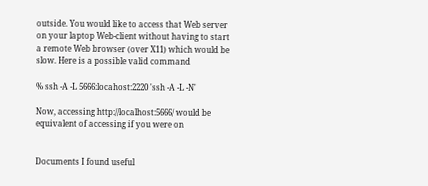outside. You would like to access that Web server on your laptop Web-client without having to start a remote Web browser (over X11) which would be slow. Here is a possible valid command

% ssh -A -L 5666:locahost:2220 'ssh -A -L -N'

Now, accessing http://localhost:5666/ would be equivalent of accessing if you were on


Documents I found useful